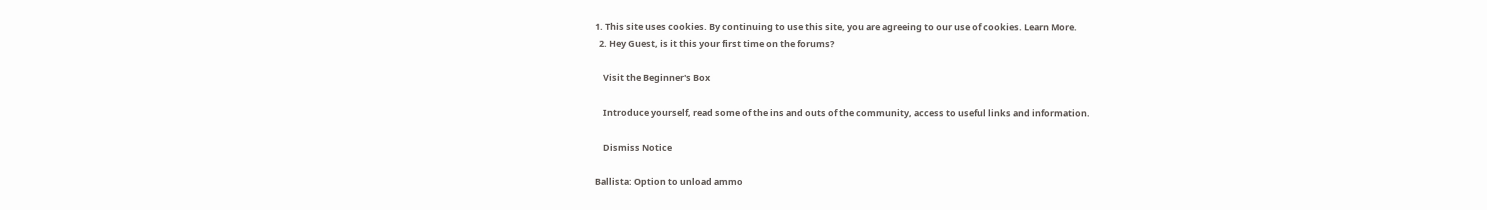1. This site uses cookies. By continuing to use this site, you are agreeing to our use of cookies. Learn More.
  2. Hey Guest, is it this your first time on the forums?

    Visit the Beginner's Box

    Introduce yourself, read some of the ins and outs of the community, access to useful links and information.

    Dismiss Notice

Ballista: Option to unload ammo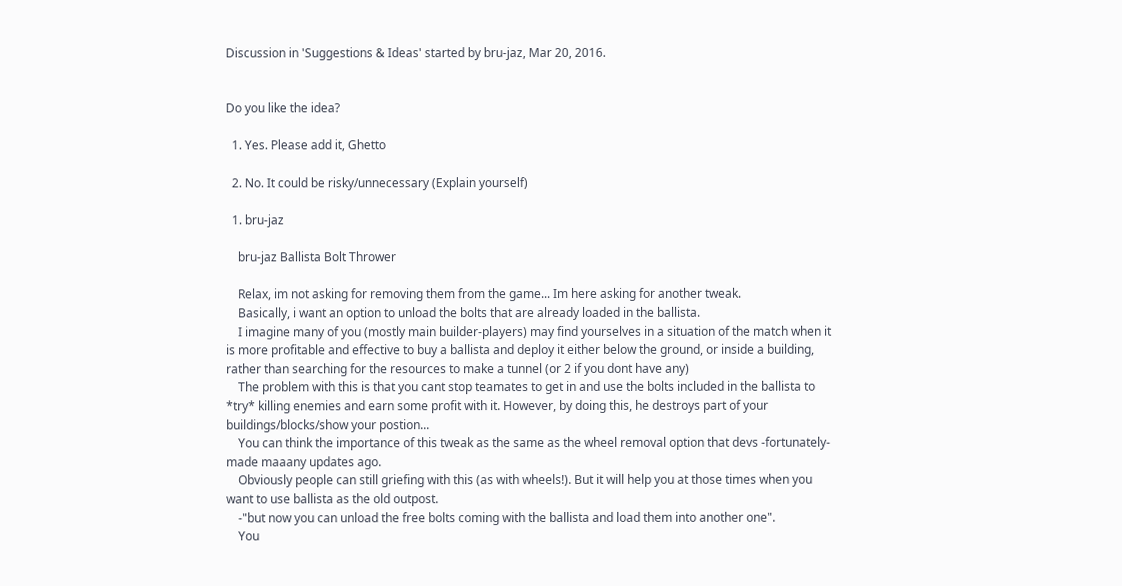Discussion in 'Suggestions & Ideas' started by bru-jaz, Mar 20, 2016.


Do you like the idea?

  1. Yes. Please add it, Ghetto

  2. No. It could be risky/unnecessary (Explain yourself)

  1. bru-jaz

    bru-jaz Ballista Bolt Thrower

    Relax, im not asking for removing them from the game... Im here asking for another tweak.
    Basically, i want an option to unload the bolts that are already loaded in the ballista.
    I imagine many of you (mostly main builder-players) may find yourselves in a situation of the match when it is more profitable and effective to buy a ballista and deploy it either below the ground, or inside a building, rather than searching for the resources to make a tunnel (or 2 if you dont have any)
    The problem with this is that you cant stop teamates to get in and use the bolts included in the ballista to *try* killing enemies and earn some profit with it. However, by doing this, he destroys part of your buildings/blocks/show your postion...
    You can think the importance of this tweak as the same as the wheel removal option that devs -fortunately- made maaany updates ago.
    Obviously people can still griefing with this (as with wheels!). But it will help you at those times when you want to use ballista as the old outpost.
    -"but now you can unload the free bolts coming with the ballista and load them into another one".
    You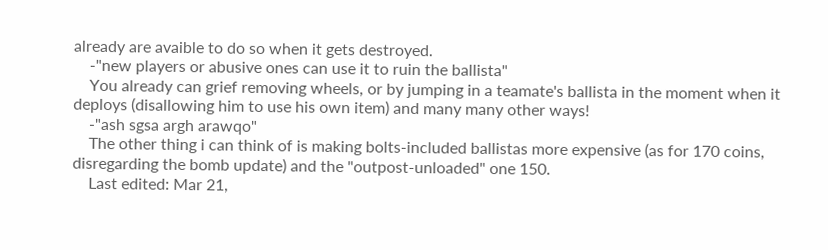already are avaible to do so when it gets destroyed.
    -"new players or abusive ones can use it to ruin the ballista"
    You already can grief removing wheels, or by jumping in a teamate's ballista in the moment when it deploys (disallowing him to use his own item) and many many other ways!
    -"ash sgsa argh arawqo"
    The other thing i can think of is making bolts-included ballistas more expensive (as for 170 coins, disregarding the bomb update) and the "outpost-unloaded" one 150.
    Last edited: Mar 21,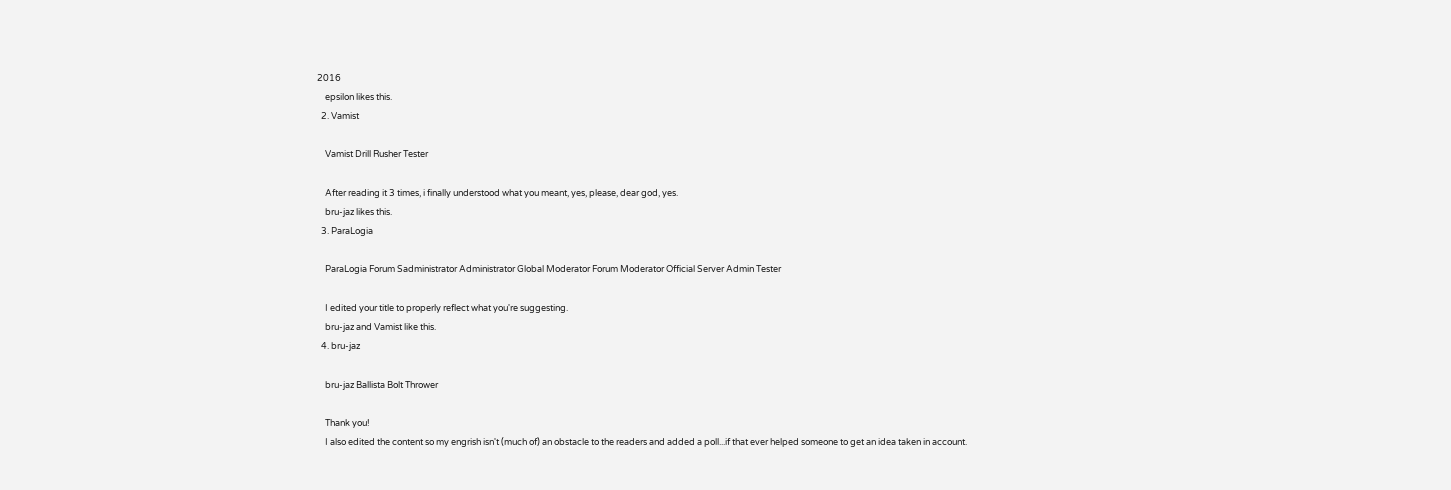2016
    epsilon likes this.
  2. Vamist

    Vamist Drill Rusher Tester

    After reading it 3 times, i finally understood what you meant, yes, please, dear god, yes.
    bru-jaz likes this.
  3. ParaLogia

    ParaLogia Forum Sadministrator Administrator Global Moderator Forum Moderator Official Server Admin Tester

    I edited your title to properly reflect what you're suggesting.
    bru-jaz and Vamist like this.
  4. bru-jaz

    bru-jaz Ballista Bolt Thrower

    Thank you!
    I also edited the content so my engrish isn't (much of) an obstacle to the readers and added a poll...if that ever helped someone to get an idea taken in account.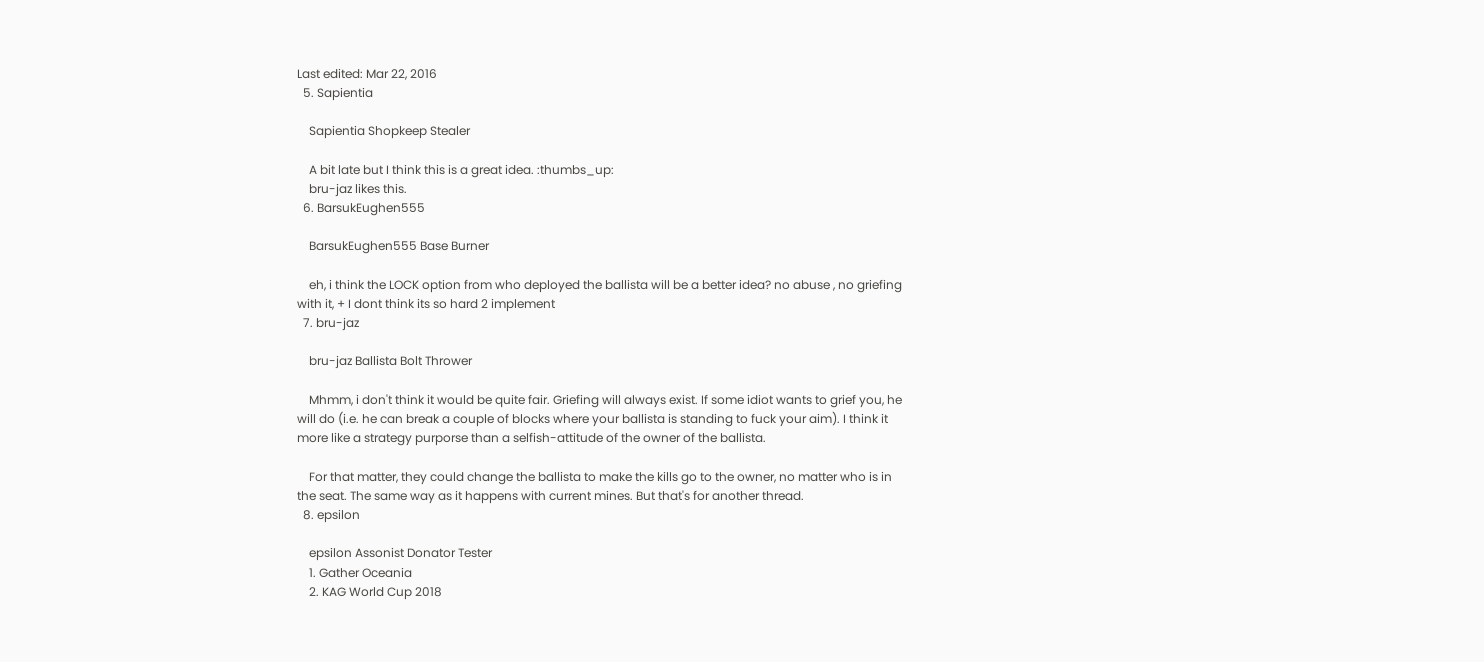Last edited: Mar 22, 2016
  5. Sapientia

    Sapientia Shopkeep Stealer

    A bit late but I think this is a great idea. :thumbs_up:
    bru-jaz likes this.
  6. BarsukEughen555

    BarsukEughen555 Base Burner

    eh, i think the LOCK option from who deployed the ballista will be a better idea? no abuse , no griefing with it, + I dont think its so hard 2 implement
  7. bru-jaz

    bru-jaz Ballista Bolt Thrower

    Mhmm, i don't think it would be quite fair. Griefing will always exist. If some idiot wants to grief you, he will do (i.e. he can break a couple of blocks where your ballista is standing to fuck your aim). I think it more like a strategy purporse than a selfish-attitude of the owner of the ballista.

    For that matter, they could change the ballista to make the kills go to the owner, no matter who is in the seat. The same way as it happens with current mines. But that's for another thread.
  8. epsilon

    epsilon Assonist Donator Tester
    1. Gather Oceania
    2. KAG World Cup 2018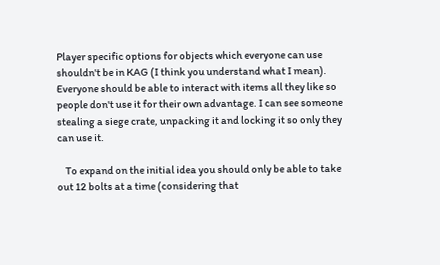Player specific options for objects which everyone can use shouldn't be in KAG (I think you understand what I mean). Everyone should be able to interact with items all they like so people don't use it for their own advantage. I can see someone stealing a siege crate, unpacking it and locking it so only they can use it.

    To expand on the initial idea you should only be able to take out 12 bolts at a time (considering that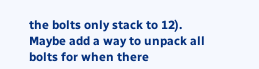the bolts only stack to 12). Maybe add a way to unpack all bolts for when there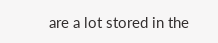are a lot stored in the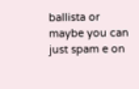ballista or maybe you can just spam e on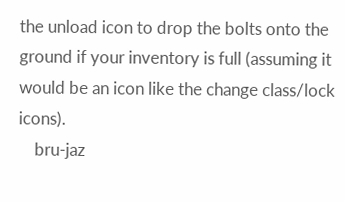the unload icon to drop the bolts onto the ground if your inventory is full (assuming it would be an icon like the change class/lock icons).
    bru-jaz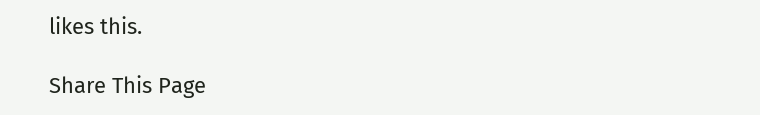likes this.

Share This Page